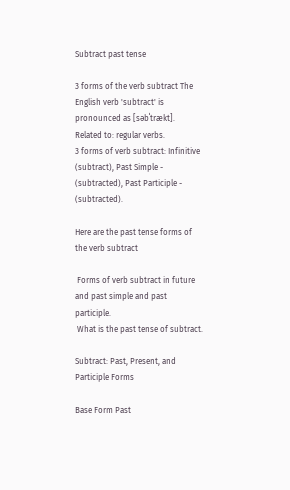Subtract past tense

3 forms of the verb subtract The English verb 'subtract' is pronounced as [səbˈtrækt].
Related to: regular verbs.
3 forms of verb subtract: Infinitive (subtract), Past Simple - (subtracted), Past Participle - (subtracted).

Here are the past tense forms of the verb subtract

 Forms of verb subtract in future and past simple and past participle.
 What is the past tense of subtract.

Subtract: Past, Present, and Participle Forms

Base Form Past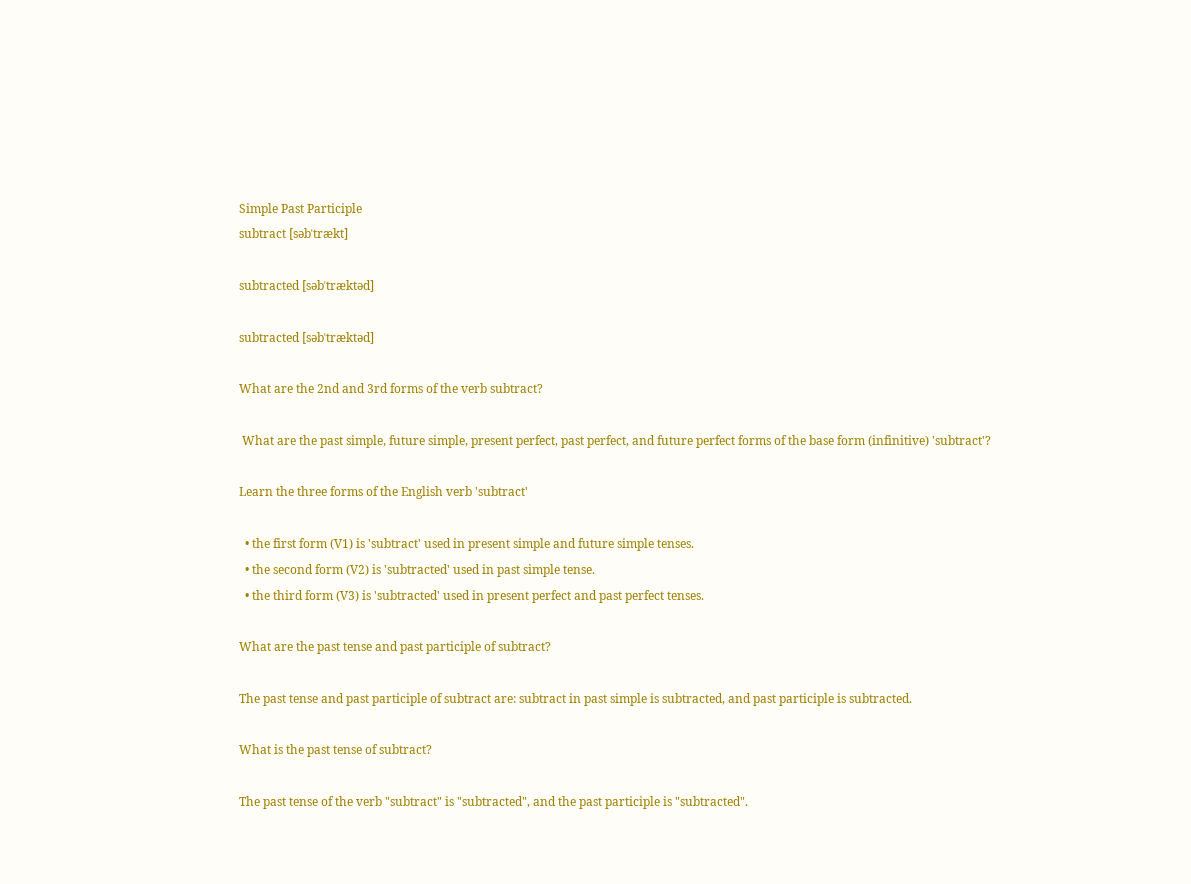Simple Past Participle
subtract [səbˈtrækt]

subtracted [səbˈtræktəd]

subtracted [səbˈtræktəd]

What are the 2nd and 3rd forms of the verb subtract?

 What are the past simple, future simple, present perfect, past perfect, and future perfect forms of the base form (infinitive) 'subtract'?

Learn the three forms of the English verb 'subtract'

  • the first form (V1) is 'subtract' used in present simple and future simple tenses.
  • the second form (V2) is 'subtracted' used in past simple tense.
  • the third form (V3) is 'subtracted' used in present perfect and past perfect tenses.

What are the past tense and past participle of subtract?

The past tense and past participle of subtract are: subtract in past simple is subtracted, and past participle is subtracted.

What is the past tense of subtract?

The past tense of the verb "subtract" is "subtracted", and the past participle is "subtracted".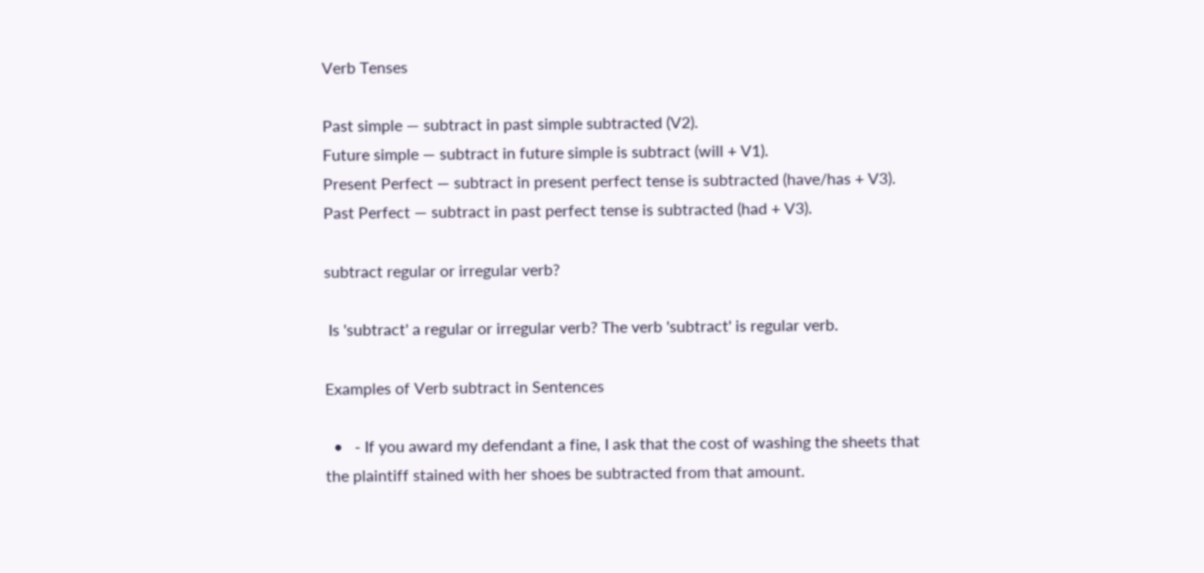Verb Tenses

Past simple — subtract in past simple subtracted (V2).
Future simple — subtract in future simple is subtract (will + V1).
Present Perfect — subtract in present perfect tense is subtracted (have/has + V3).
Past Perfect — subtract in past perfect tense is subtracted (had + V3).

subtract regular or irregular verb?

 Is 'subtract' a regular or irregular verb? The verb 'subtract' is regular verb.

Examples of Verb subtract in Sentences

  •   - If you award my defendant a fine, I ask that the cost of washing the sheets that the plaintiff stained with her shoes be subtracted from that amount.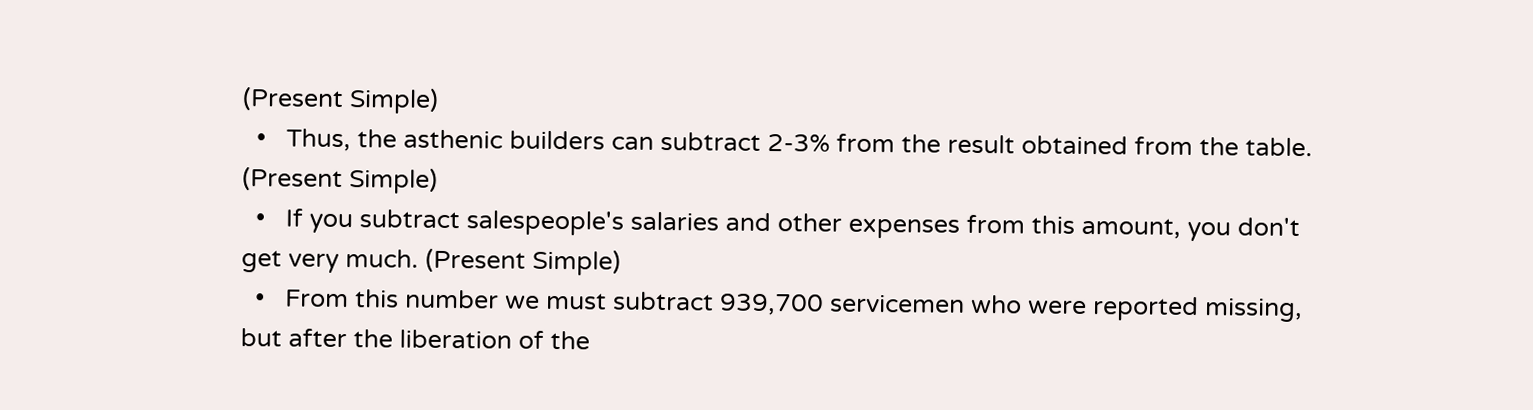(Present Simple)
  •   Thus, the asthenic builders can subtract 2-3% from the result obtained from the table. (Present Simple)
  •   If you subtract salespeople's salaries and other expenses from this amount, you don't get very much. (Present Simple)
  •   From this number we must subtract 939,700 servicemen who were reported missing, but after the liberation of the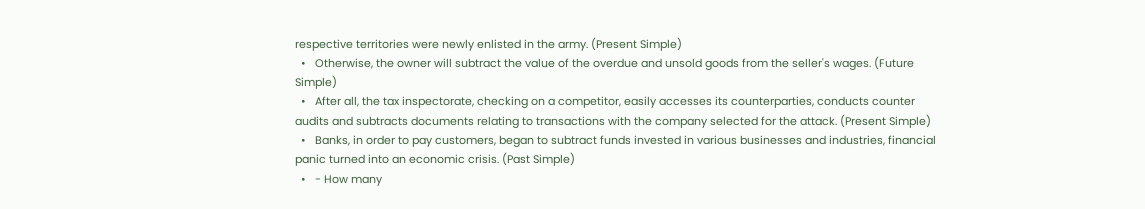respective territories were newly enlisted in the army. (Present Simple)
  •   Otherwise, the owner will subtract the value of the overdue and unsold goods from the seller's wages. (Future Simple)
  •   After all, the tax inspectorate, checking on a competitor, easily accesses its counterparties, conducts counter audits and subtracts documents relating to transactions with the company selected for the attack. (Present Simple)
  •   Banks, in order to pay customers, began to subtract funds invested in various businesses and industries, financial panic turned into an economic crisis. (Past Simple)
  •   - How many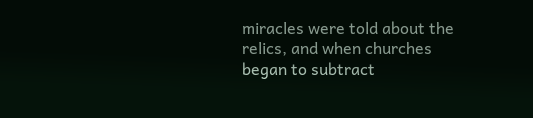miracles were told about the relics, and when churches began to subtract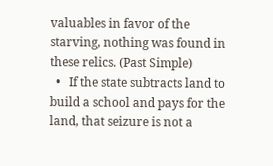valuables in favor of the starving, nothing was found in these relics. (Past Simple)
  •   If the state subtracts land to build a school and pays for the land, that seizure is not a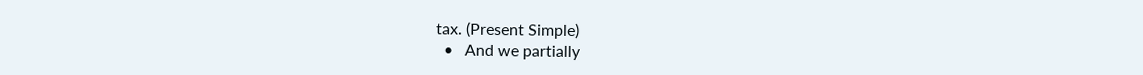tax. (Present Simple)
  •   And we partially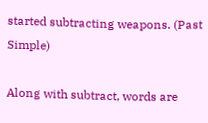started subtracting weapons. (Past Simple)

Along with subtract, words are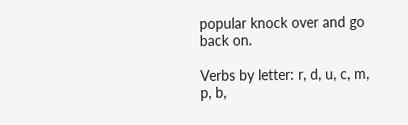popular knock over and go back on.

Verbs by letter: r, d, u, c, m, p, b,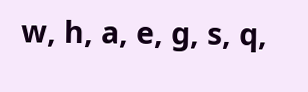w, h, a, e, g, s, q,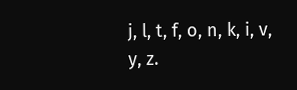j, l, t, f, o, n, k, i, v, y, z.